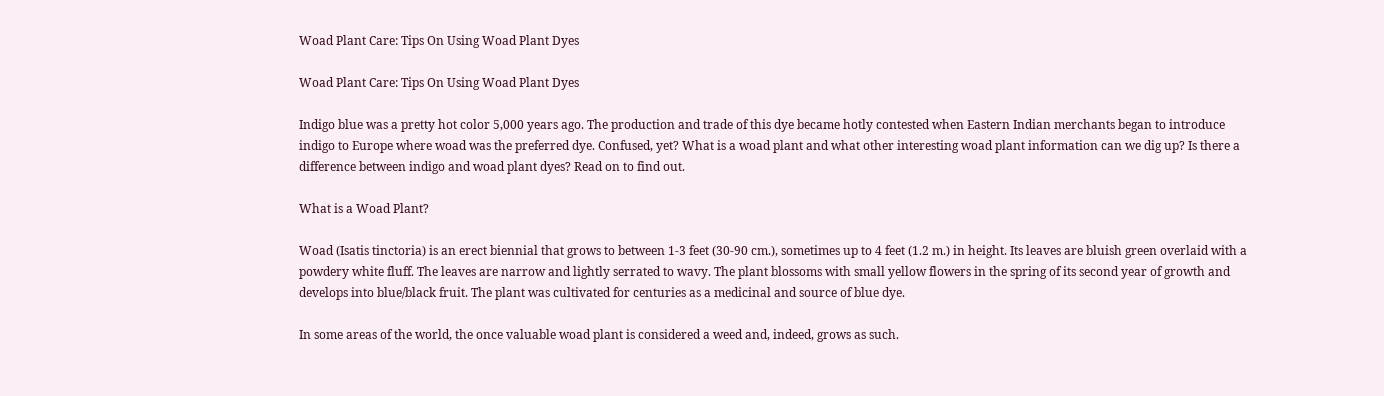Woad Plant Care: Tips On Using Woad Plant Dyes

Woad Plant Care: Tips On Using Woad Plant Dyes

Indigo blue was a pretty hot color 5,000 years ago. The production and trade of this dye became hotly contested when Eastern Indian merchants began to introduce indigo to Europe where woad was the preferred dye. Confused, yet? What is a woad plant and what other interesting woad plant information can we dig up? Is there a difference between indigo and woad plant dyes? Read on to find out.

What is a Woad Plant?

Woad (Isatis tinctoria) is an erect biennial that grows to between 1-3 feet (30-90 cm.), sometimes up to 4 feet (1.2 m.) in height. Its leaves are bluish green overlaid with a powdery white fluff. The leaves are narrow and lightly serrated to wavy. The plant blossoms with small yellow flowers in the spring of its second year of growth and develops into blue/black fruit. The plant was cultivated for centuries as a medicinal and source of blue dye.

In some areas of the world, the once valuable woad plant is considered a weed and, indeed, grows as such.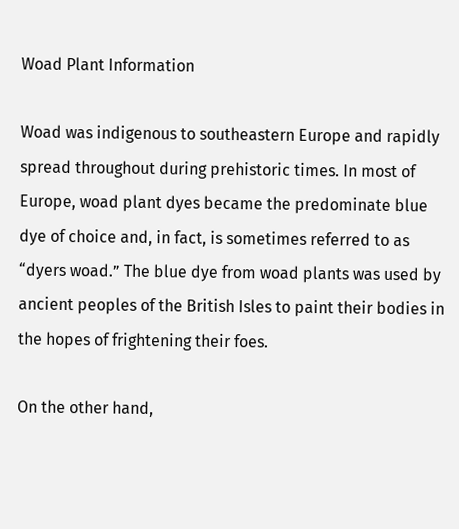Woad Plant Information

Woad was indigenous to southeastern Europe and rapidly spread throughout during prehistoric times. In most of Europe, woad plant dyes became the predominate blue dye of choice and, in fact, is sometimes referred to as “dyers woad.” The blue dye from woad plants was used by ancient peoples of the British Isles to paint their bodies in the hopes of frightening their foes.

On the other hand,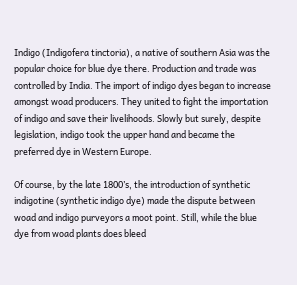Indigo (Indigofera tinctoria), a native of southern Asia was the popular choice for blue dye there. Production and trade was controlled by India. The import of indigo dyes began to increase amongst woad producers. They united to fight the importation of indigo and save their livelihoods. Slowly but surely, despite legislation, indigo took the upper hand and became the preferred dye in Western Europe.

Of course, by the late 1800’s, the introduction of synthetic indigotine (synthetic indigo dye) made the dispute between woad and indigo purveyors a moot point. Still, while the blue dye from woad plants does bleed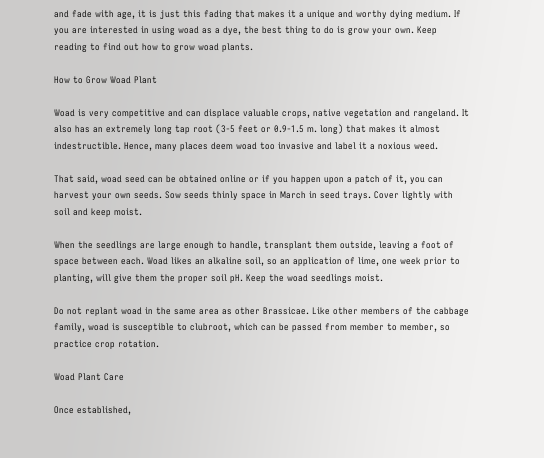and fade with age, it is just this fading that makes it a unique and worthy dying medium. If you are interested in using woad as a dye, the best thing to do is grow your own. Keep reading to find out how to grow woad plants.

How to Grow Woad Plant

Woad is very competitive and can displace valuable crops, native vegetation and rangeland. It also has an extremely long tap root (3-5 feet or 0.9-1.5 m. long) that makes it almost indestructible. Hence, many places deem woad too invasive and label it a noxious weed.

That said, woad seed can be obtained online or if you happen upon a patch of it, you can harvest your own seeds. Sow seeds thinly space in March in seed trays. Cover lightly with soil and keep moist.

When the seedlings are large enough to handle, transplant them outside, leaving a foot of space between each. Woad likes an alkaline soil, so an application of lime, one week prior to planting, will give them the proper soil pH. Keep the woad seedlings moist.

Do not replant woad in the same area as other Brassicae. Like other members of the cabbage family, woad is susceptible to clubroot, which can be passed from member to member, so practice crop rotation.

Woad Plant Care

Once established,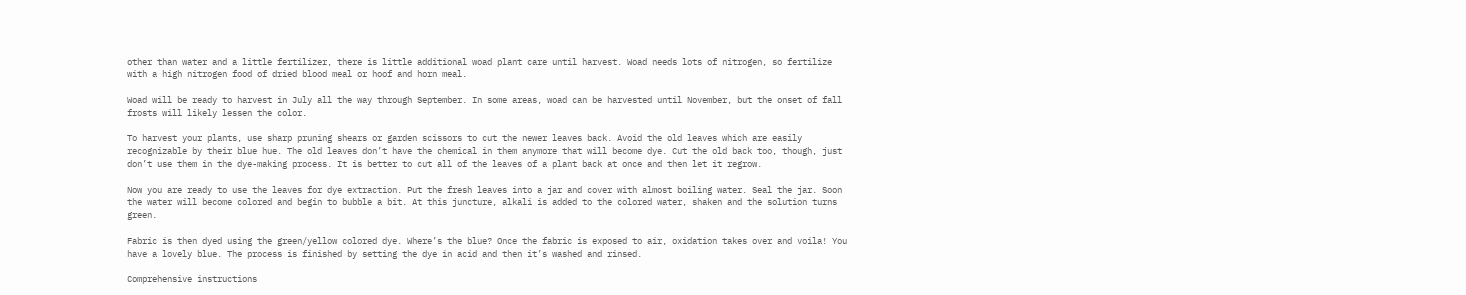other than water and a little fertilizer, there is little additional woad plant care until harvest. Woad needs lots of nitrogen, so fertilize with a high nitrogen food of dried blood meal or hoof and horn meal.

Woad will be ready to harvest in July all the way through September. In some areas, woad can be harvested until November, but the onset of fall frosts will likely lessen the color.

To harvest your plants, use sharp pruning shears or garden scissors to cut the newer leaves back. Avoid the old leaves which are easily recognizable by their blue hue. The old leaves don’t have the chemical in them anymore that will become dye. Cut the old back too, though, just don’t use them in the dye-making process. It is better to cut all of the leaves of a plant back at once and then let it regrow.

Now you are ready to use the leaves for dye extraction. Put the fresh leaves into a jar and cover with almost boiling water. Seal the jar. Soon the water will become colored and begin to bubble a bit. At this juncture, alkali is added to the colored water, shaken and the solution turns green.

Fabric is then dyed using the green/yellow colored dye. Where’s the blue? Once the fabric is exposed to air, oxidation takes over and voila! You have a lovely blue. The process is finished by setting the dye in acid and then it’s washed and rinsed.

Comprehensive instructions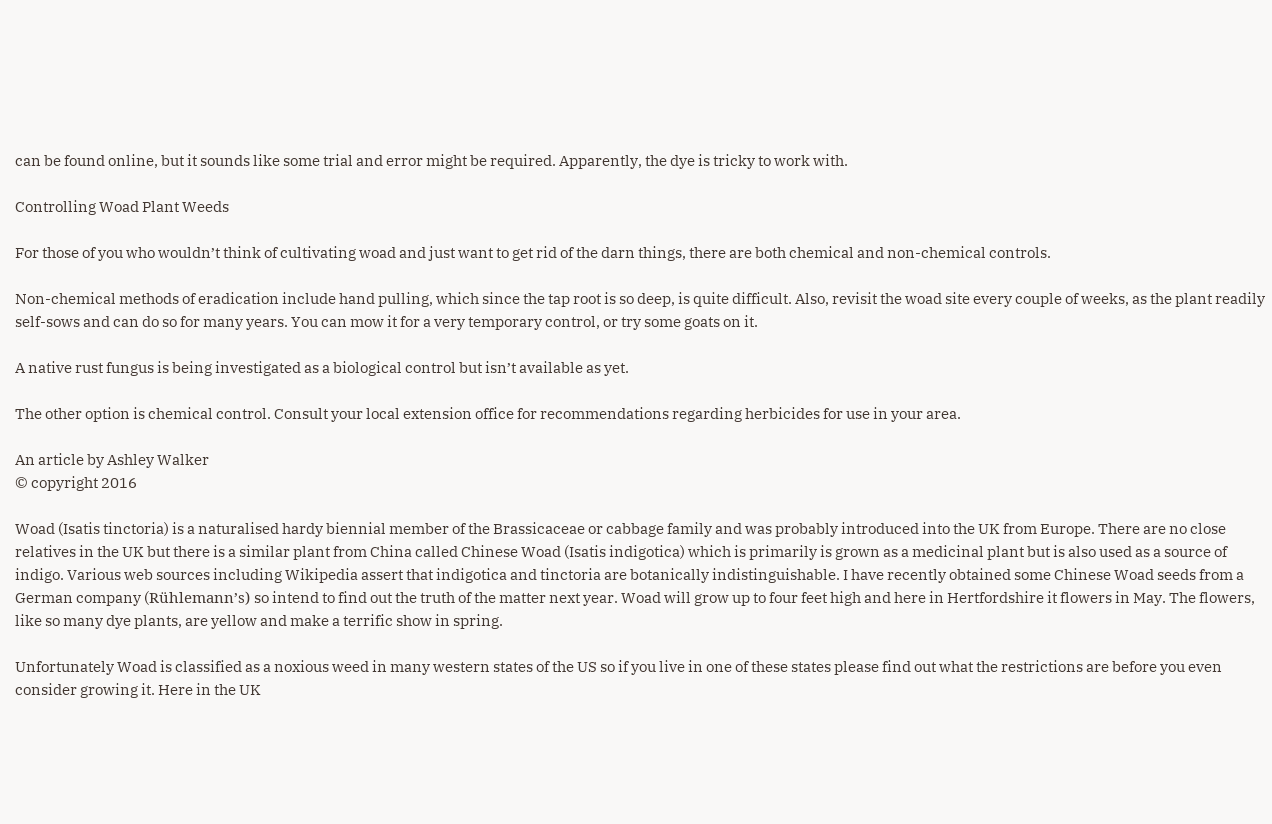can be found online, but it sounds like some trial and error might be required. Apparently, the dye is tricky to work with.

Controlling Woad Plant Weeds

For those of you who wouldn’t think of cultivating woad and just want to get rid of the darn things, there are both chemical and non-chemical controls.

Non-chemical methods of eradication include hand pulling, which since the tap root is so deep, is quite difficult. Also, revisit the woad site every couple of weeks, as the plant readily self-sows and can do so for many years. You can mow it for a very temporary control, or try some goats on it.

A native rust fungus is being investigated as a biological control but isn’t available as yet.

The other option is chemical control. Consult your local extension office for recommendations regarding herbicides for use in your area.

An article by Ashley Walker
© copyright 2016

Woad (Isatis tinctoria) is a naturalised hardy biennial member of the Brassicaceae or cabbage family and was probably introduced into the UK from Europe. There are no close relatives in the UK but there is a similar plant from China called Chinese Woad (Isatis indigotica) which is primarily is grown as a medicinal plant but is also used as a source of indigo. Various web sources including Wikipedia assert that indigotica and tinctoria are botanically indistinguishable. I have recently obtained some Chinese Woad seeds from a German company (Rühlemann’s) so intend to find out the truth of the matter next year. Woad will grow up to four feet high and here in Hertfordshire it flowers in May. The flowers, like so many dye plants, are yellow and make a terrific show in spring.

Unfortunately Woad is classified as a noxious weed in many western states of the US so if you live in one of these states please find out what the restrictions are before you even consider growing it. Here in the UK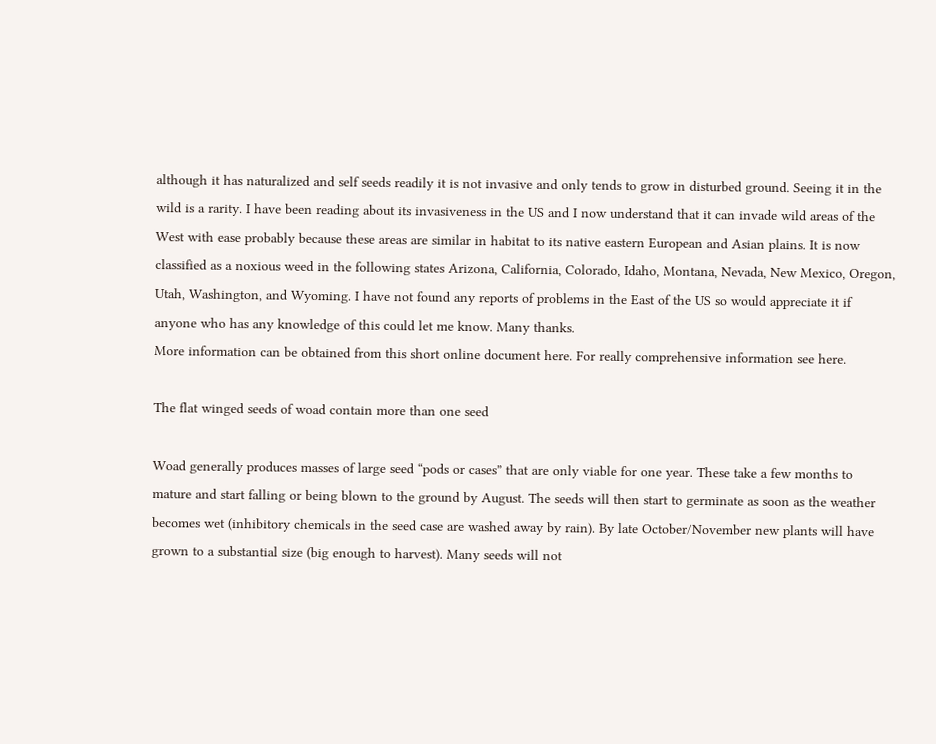although it has naturalized and self seeds readily it is not invasive and only tends to grow in disturbed ground. Seeing it in the wild is a rarity. I have been reading about its invasiveness in the US and I now understand that it can invade wild areas of the West with ease probably because these areas are similar in habitat to its native eastern European and Asian plains. It is now classified as a noxious weed in the following states Arizona, California, Colorado, Idaho, Montana, Nevada, New Mexico, Oregon, Utah, Washington, and Wyoming. I have not found any reports of problems in the East of the US so would appreciate it if anyone who has any knowledge of this could let me know. Many thanks.
More information can be obtained from this short online document here. For really comprehensive information see here.

The flat winged seeds of woad contain more than one seed

Woad generally produces masses of large seed “pods or cases” that are only viable for one year. These take a few months to mature and start falling or being blown to the ground by August. The seeds will then start to germinate as soon as the weather becomes wet (inhibitory chemicals in the seed case are washed away by rain). By late October/November new plants will have grown to a substantial size (big enough to harvest). Many seeds will not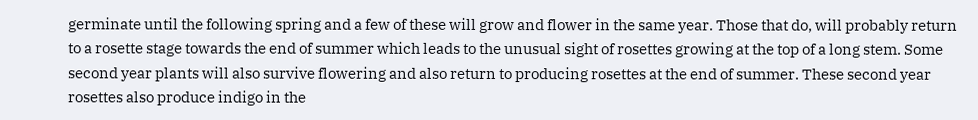germinate until the following spring and a few of these will grow and flower in the same year. Those that do, will probably return to a rosette stage towards the end of summer which leads to the unusual sight of rosettes growing at the top of a long stem. Some second year plants will also survive flowering and also return to producing rosettes at the end of summer. These second year rosettes also produce indigo in the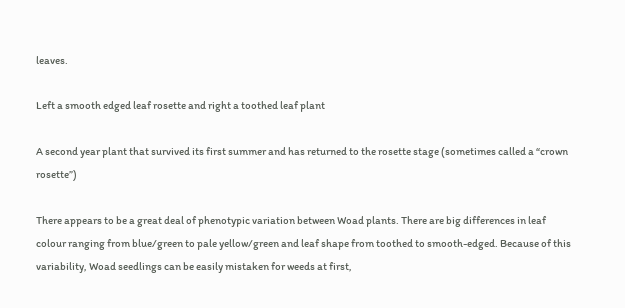leaves.

Left a smooth edged leaf rosette and right a toothed leaf plant

A second year plant that survived its first summer and has returned to the rosette stage (sometimes called a “crown rosette”)

There appears to be a great deal of phenotypic variation between Woad plants. There are big differences in leaf colour ranging from blue/green to pale yellow/green and leaf shape from toothed to smooth-edged. Because of this variability, Woad seedlings can be easily mistaken for weeds at first,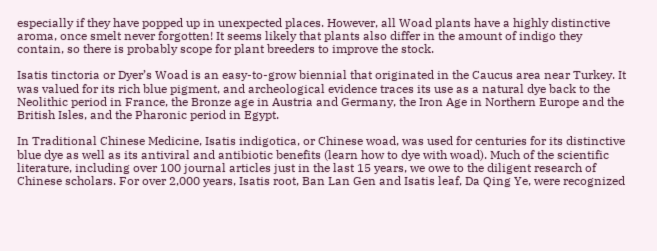especially if they have popped up in unexpected places. However, all Woad plants have a highly distinctive aroma, once smelt never forgotten! It seems likely that plants also differ in the amount of indigo they contain, so there is probably scope for plant breeders to improve the stock.

Isatis tinctoria or Dyer’s Woad is an easy-to-grow biennial that originated in the Caucus area near Turkey. It was valued for its rich blue pigment, and archeological evidence traces its use as a natural dye back to the Neolithic period in France, the Bronze age in Austria and Germany, the Iron Age in Northern Europe and the British Isles, and the Pharonic period in Egypt.

In Traditional Chinese Medicine, Isatis indigotica, or Chinese woad, was used for centuries for its distinctive blue dye as well as its antiviral and antibiotic benefits (learn how to dye with woad). Much of the scientific literature, including over 100 journal articles just in the last 15 years, we owe to the diligent research of Chinese scholars. For over 2,000 years, Isatis root, Ban Lan Gen and Isatis leaf, Da Qing Ye, were recognized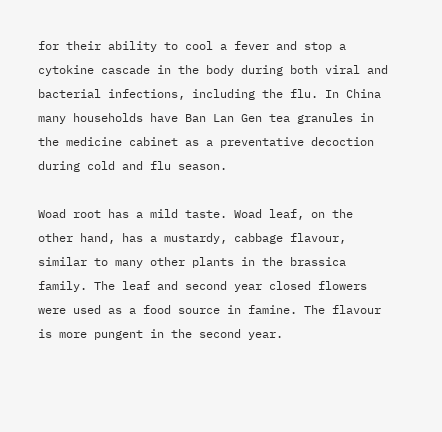for their ability to cool a fever and stop a cytokine cascade in the body during both viral and bacterial infections, including the flu. In China many households have Ban Lan Gen tea granules in the medicine cabinet as a preventative decoction during cold and flu season.

Woad root has a mild taste. Woad leaf, on the other hand, has a mustardy, cabbage flavour, similar to many other plants in the brassica family. The leaf and second year closed flowers were used as a food source in famine. The flavour is more pungent in the second year.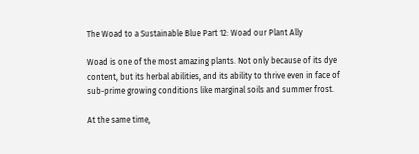The Woad to a Sustainable Blue Part 12: Woad our Plant Ally

Woad is one of the most amazing plants. Not only because of its dye content, but its herbal abilities, and its ability to thrive even in face of sub-prime growing conditions like marginal soils and summer frost.

At the same time,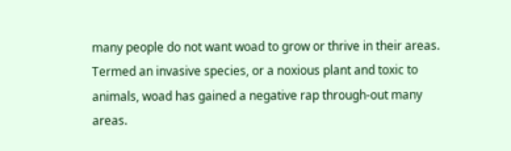many people do not want woad to grow or thrive in their areas. Termed an invasive species, or a noxious plant and toxic to animals, woad has gained a negative rap through-out many areas.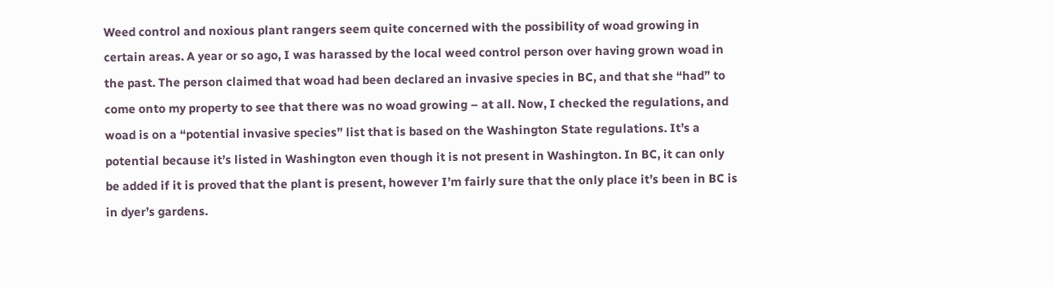Weed control and noxious plant rangers seem quite concerned with the possibility of woad growing in certain areas. A year or so ago, I was harassed by the local weed control person over having grown woad in the past. The person claimed that woad had been declared an invasive species in BC, and that she “had” to come onto my property to see that there was no woad growing – at all. Now, I checked the regulations, and woad is on a “potential invasive species” list that is based on the Washington State regulations. It’s a potential because it’s listed in Washington even though it is not present in Washington. In BC, it can only be added if it is proved that the plant is present, however I’m fairly sure that the only place it’s been in BC is in dyer’s gardens.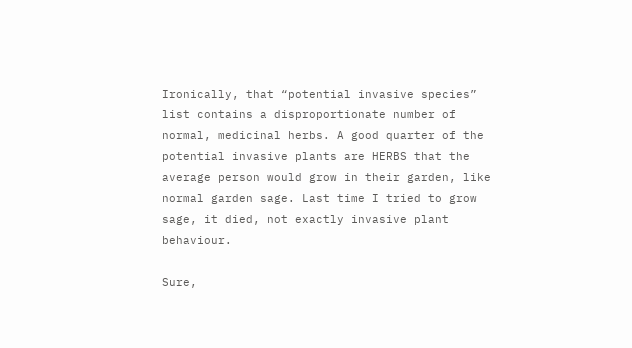Ironically, that “potential invasive species” list contains a disproportionate number of normal, medicinal herbs. A good quarter of the potential invasive plants are HERBS that the average person would grow in their garden, like normal garden sage. Last time I tried to grow sage, it died, not exactly invasive plant behaviour.

Sure,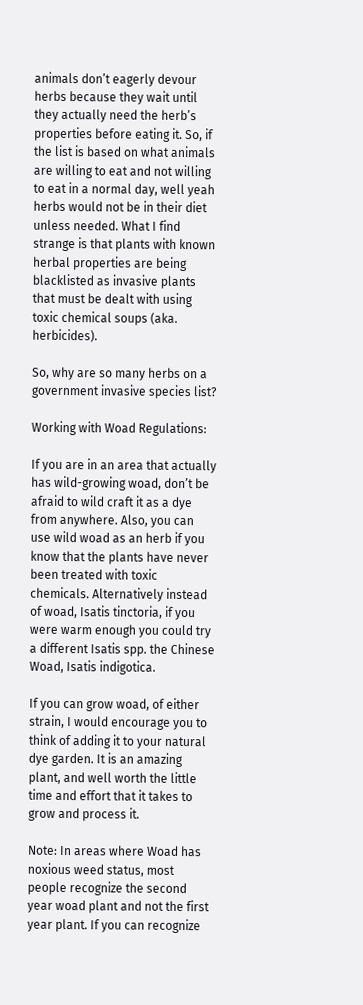animals don’t eagerly devour herbs because they wait until they actually need the herb’s properties before eating it. So, if the list is based on what animals are willing to eat and not willing to eat in a normal day, well yeah herbs would not be in their diet unless needed. What I find strange is that plants with known herbal properties are being blacklisted as invasive plants that must be dealt with using toxic chemical soups (aka. herbicides).

So, why are so many herbs on a government invasive species list?

Working with Woad Regulations:

If you are in an area that actually has wild-growing woad, don’t be afraid to wild craft it as a dye from anywhere. Also, you can use wild woad as an herb if you know that the plants have never been treated with toxic chemicals. Alternatively instead of woad, Isatis tinctoria, if you were warm enough you could try a different Isatis spp. the Chinese Woad, Isatis indigotica.

If you can grow woad, of either strain, I would encourage you to think of adding it to your natural dye garden. It is an amazing plant, and well worth the little time and effort that it takes to grow and process it.

Note: In areas where Woad has noxious weed status, most people recognize the second year woad plant and not the first year plant. If you can recognize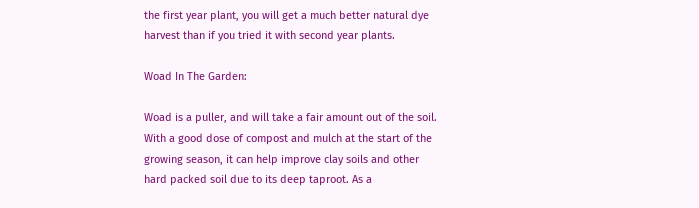the first year plant, you will get a much better natural dye harvest than if you tried it with second year plants.

Woad In The Garden:

Woad is a puller, and will take a fair amount out of the soil. With a good dose of compost and mulch at the start of the growing season, it can help improve clay soils and other hard packed soil due to its deep taproot. As a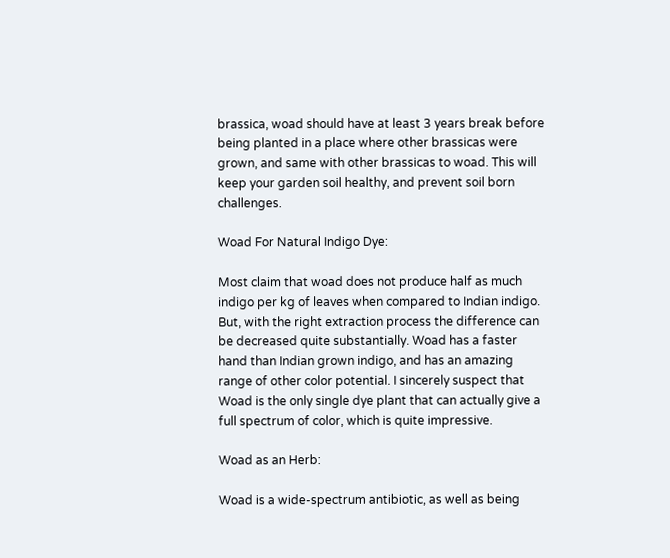brassica, woad should have at least 3 years break before being planted in a place where other brassicas were grown, and same with other brassicas to woad. This will keep your garden soil healthy, and prevent soil born challenges.

Woad For Natural Indigo Dye:

Most claim that woad does not produce half as much indigo per kg of leaves when compared to Indian indigo. But, with the right extraction process the difference can be decreased quite substantially. Woad has a faster hand than Indian grown indigo, and has an amazing range of other color potential. I sincerely suspect that Woad is the only single dye plant that can actually give a full spectrum of color, which is quite impressive.

Woad as an Herb:

Woad is a wide-spectrum antibiotic, as well as being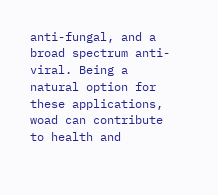anti-fungal, and a broad spectrum anti-viral. Being a natural option for these applications, woad can contribute to health and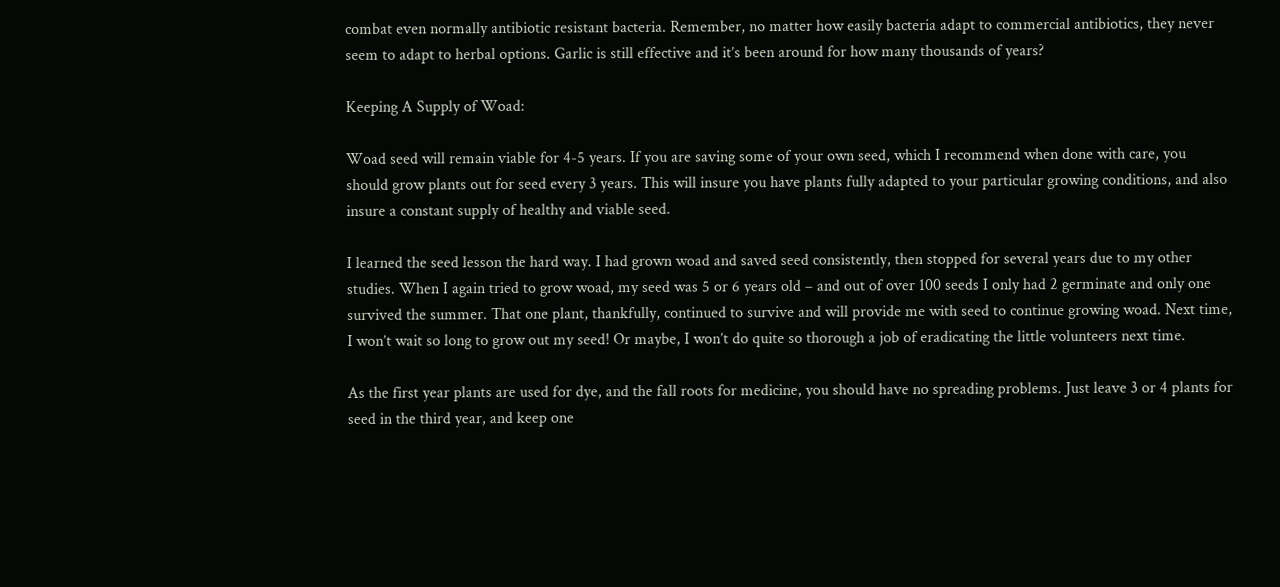combat even normally antibiotic resistant bacteria. Remember, no matter how easily bacteria adapt to commercial antibiotics, they never seem to adapt to herbal options. Garlic is still effective and it’s been around for how many thousands of years?

Keeping A Supply of Woad:

Woad seed will remain viable for 4-5 years. If you are saving some of your own seed, which I recommend when done with care, you should grow plants out for seed every 3 years. This will insure you have plants fully adapted to your particular growing conditions, and also insure a constant supply of healthy and viable seed.

I learned the seed lesson the hard way. I had grown woad and saved seed consistently, then stopped for several years due to my other studies. When I again tried to grow woad, my seed was 5 or 6 years old – and out of over 100 seeds I only had 2 germinate and only one survived the summer. That one plant, thankfully, continued to survive and will provide me with seed to continue growing woad. Next time, I won’t wait so long to grow out my seed! Or maybe, I won’t do quite so thorough a job of eradicating the little volunteers next time.

As the first year plants are used for dye, and the fall roots for medicine, you should have no spreading problems. Just leave 3 or 4 plants for seed in the third year, and keep one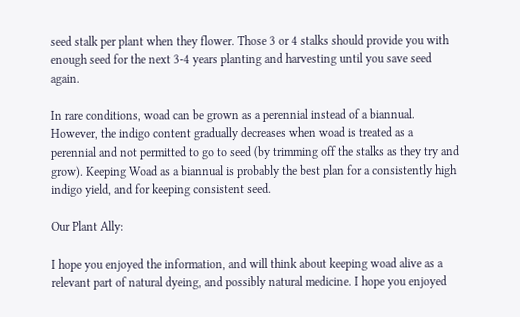seed stalk per plant when they flower. Those 3 or 4 stalks should provide you with enough seed for the next 3-4 years planting and harvesting until you save seed again.

In rare conditions, woad can be grown as a perennial instead of a biannual. However, the indigo content gradually decreases when woad is treated as a perennial and not permitted to go to seed (by trimming off the stalks as they try and grow). Keeping Woad as a biannual is probably the best plan for a consistently high indigo yield, and for keeping consistent seed.

Our Plant Ally:

I hope you enjoyed the information, and will think about keeping woad alive as a relevant part of natural dyeing, and possibly natural medicine. I hope you enjoyed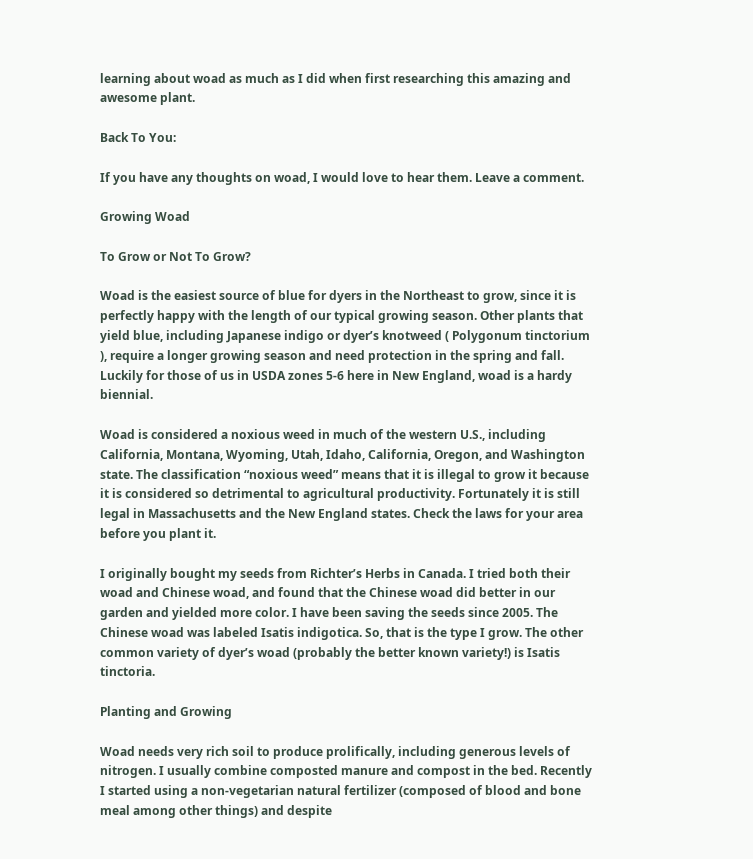learning about woad as much as I did when first researching this amazing and awesome plant.

Back To You:

If you have any thoughts on woad, I would love to hear them. Leave a comment.

Growing Woad

To Grow or Not To Grow?

Woad is the easiest source of blue for dyers in the Northeast to grow, since it is perfectly happy with the length of our typical growing season. Other plants that yield blue, including Japanese indigo or dyer’s knotweed ( Polygonum tinctorium ), require a longer growing season and need protection in the spring and fall. Luckily for those of us in USDA zones 5-6 here in New England, woad is a hardy biennial.

Woad is considered a noxious weed in much of the western U.S., including California, Montana, Wyoming, Utah, Idaho, California, Oregon, and Washington state. The classification “noxious weed” means that it is illegal to grow it because it is considered so detrimental to agricultural productivity. Fortunately it is still legal in Massachusetts and the New England states. Check the laws for your area before you plant it.

I originally bought my seeds from Richter’s Herbs in Canada. I tried both their woad and Chinese woad, and found that the Chinese woad did better in our garden and yielded more color. I have been saving the seeds since 2005. The Chinese woad was labeled Isatis indigotica. So, that is the type I grow. The other common variety of dyer’s woad (probably the better known variety!) is Isatis tinctoria.

Planting and Growing

Woad needs very rich soil to produce prolifically, including generous levels of nitrogen. I usually combine composted manure and compost in the bed. Recently I started using a non-vegetarian natural fertilizer (composed of blood and bone meal among other things) and despite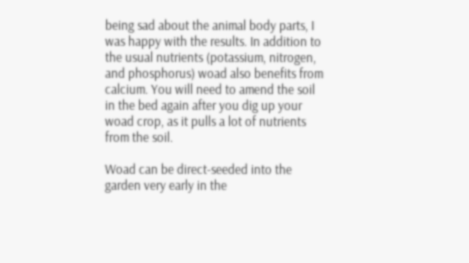being sad about the animal body parts, I was happy with the results. In addition to the usual nutrients (potassium, nitrogen, and phosphorus) woad also benefits from calcium. You will need to amend the soil in the bed again after you dig up your woad crop, as it pulls a lot of nutrients from the soil.

Woad can be direct-seeded into the garden very early in the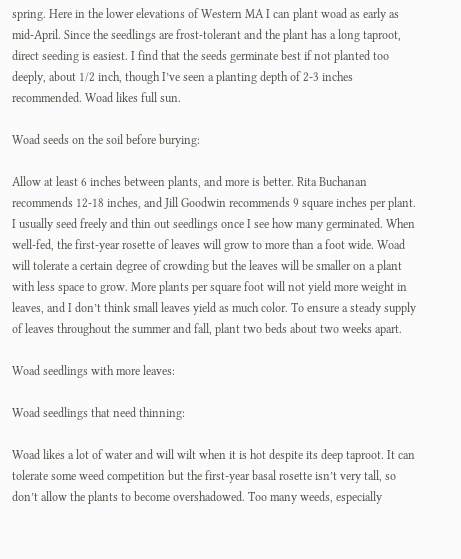spring. Here in the lower elevations of Western MA I can plant woad as early as mid-April. Since the seedlings are frost-tolerant and the plant has a long taproot, direct seeding is easiest. I find that the seeds germinate best if not planted too deeply, about 1/2 inch, though I’ve seen a planting depth of 2-3 inches recommended. Woad likes full sun.

Woad seeds on the soil before burying:

Allow at least 6 inches between plants, and more is better. Rita Buchanan recommends 12-18 inches, and Jill Goodwin recommends 9 square inches per plant. I usually seed freely and thin out seedlings once I see how many germinated. When well-fed, the first-year rosette of leaves will grow to more than a foot wide. Woad will tolerate a certain degree of crowding but the leaves will be smaller on a plant with less space to grow. More plants per square foot will not yield more weight in leaves, and I don’t think small leaves yield as much color. To ensure a steady supply of leaves throughout the summer and fall, plant two beds about two weeks apart.

Woad seedlings with more leaves:

Woad seedlings that need thinning:

Woad likes a lot of water and will wilt when it is hot despite its deep taproot. It can tolerate some weed competition but the first-year basal rosette isn’t very tall, so don’t allow the plants to become overshadowed. Too many weeds, especially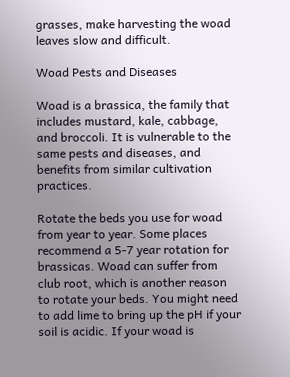grasses, make harvesting the woad leaves slow and difficult.

Woad Pests and Diseases

Woad is a brassica, the family that includes mustard, kale, cabbage, and broccoli. It is vulnerable to the same pests and diseases, and benefits from similar cultivation practices.

Rotate the beds you use for woad from year to year. Some places recommend a 5-7 year rotation for brassicas. Woad can suffer from club root, which is another reason to rotate your beds. You might need to add lime to bring up the pH if your soil is acidic. If your woad is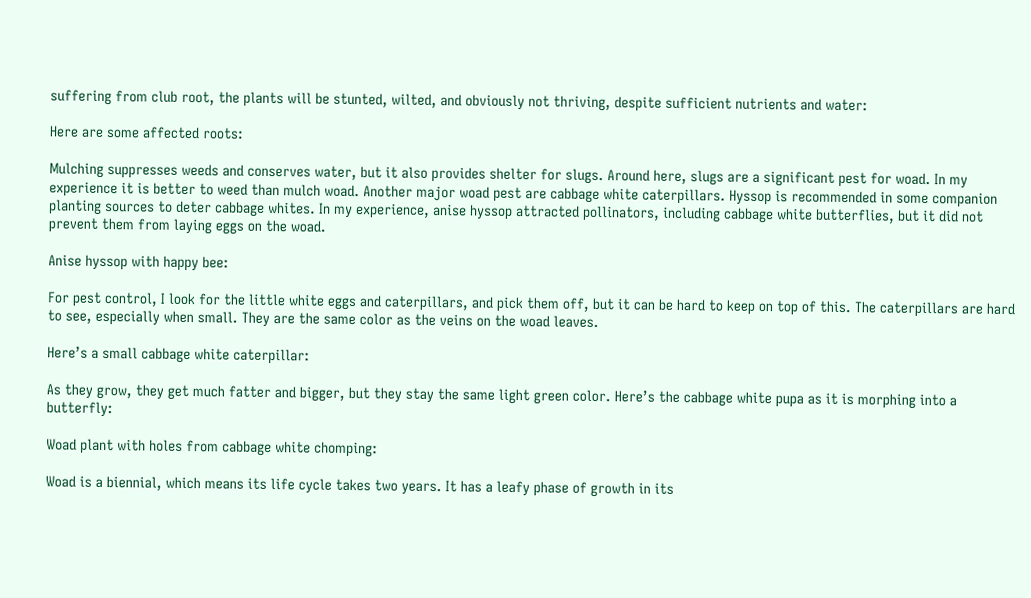suffering from club root, the plants will be stunted, wilted, and obviously not thriving, despite sufficient nutrients and water:

Here are some affected roots:

Mulching suppresses weeds and conserves water, but it also provides shelter for slugs. Around here, slugs are a significant pest for woad. In my experience it is better to weed than mulch woad. Another major woad pest are cabbage white caterpillars. Hyssop is recommended in some companion planting sources to deter cabbage whites. In my experience, anise hyssop attracted pollinators, including cabbage white butterflies, but it did not prevent them from laying eggs on the woad.

Anise hyssop with happy bee:

For pest control, I look for the little white eggs and caterpillars, and pick them off, but it can be hard to keep on top of this. The caterpillars are hard to see, especially when small. They are the same color as the veins on the woad leaves.

Here’s a small cabbage white caterpillar:

As they grow, they get much fatter and bigger, but they stay the same light green color. Here’s the cabbage white pupa as it is morphing into a butterfly:

Woad plant with holes from cabbage white chomping:

Woad is a biennial, which means its life cycle takes two years. It has a leafy phase of growth in its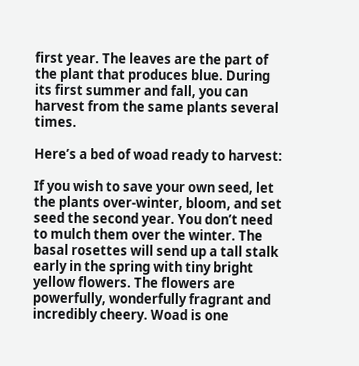first year. The leaves are the part of the plant that produces blue. During its first summer and fall, you can harvest from the same plants several times.

Here’s a bed of woad ready to harvest:

If you wish to save your own seed, let the plants over-winter, bloom, and set seed the second year. You don’t need to mulch them over the winter. The basal rosettes will send up a tall stalk early in the spring with tiny bright yellow flowers. The flowers are powerfully, wonderfully fragrant and incredibly cheery. Woad is one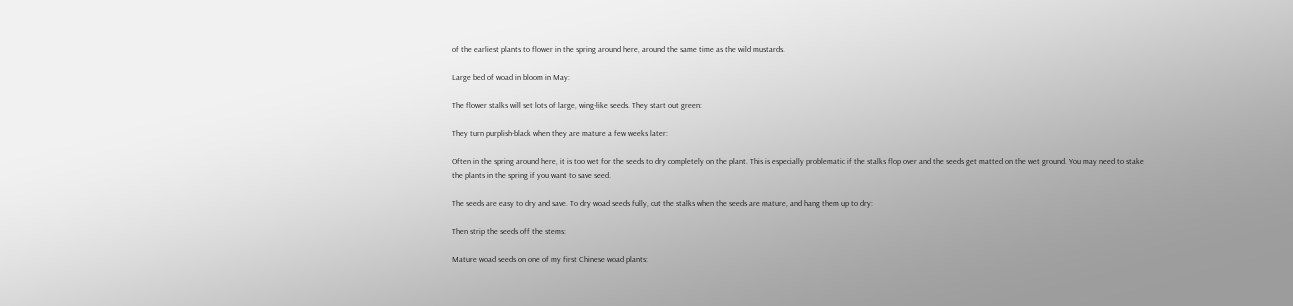of the earliest plants to flower in the spring around here, around the same time as the wild mustards.

Large bed of woad in bloom in May:

The flower stalks will set lots of large, wing-like seeds. They start out green:

They turn purplish-black when they are mature a few weeks later:

Often in the spring around here, it is too wet for the seeds to dry completely on the plant. This is especially problematic if the stalks flop over and the seeds get matted on the wet ground. You may need to stake the plants in the spring if you want to save seed.

The seeds are easy to dry and save. To dry woad seeds fully, cut the stalks when the seeds are mature, and hang them up to dry:

Then strip the seeds off the stems:

Mature woad seeds on one of my first Chinese woad plants: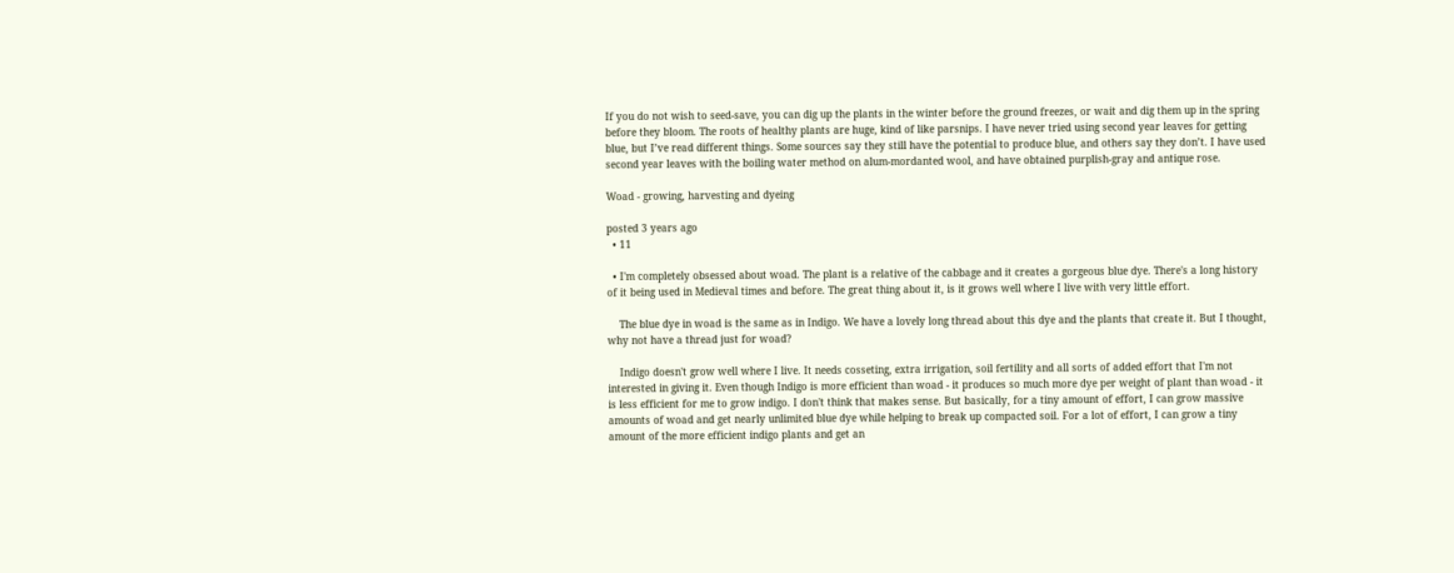If you do not wish to seed-save, you can dig up the plants in the winter before the ground freezes, or wait and dig them up in the spring before they bloom. The roots of healthy plants are huge, kind of like parsnips. I have never tried using second year leaves for getting blue, but I’ve read different things. Some sources say they still have the potential to produce blue, and others say they don’t. I have used second year leaves with the boiling water method on alum-mordanted wool, and have obtained purplish-gray and antique rose.

Woad - growing, harvesting and dyeing

posted 3 years ago
  • 11

  • I'm completely obsessed about woad. The plant is a relative of the cabbage and it creates a gorgeous blue dye. There's a long history of it being used in Medieval times and before. The great thing about it, is it grows well where I live with very little effort.

    The blue dye in woad is the same as in Indigo. We have a lovely long thread about this dye and the plants that create it. But I thought, why not have a thread just for woad?

    Indigo doesn't grow well where I live. It needs cosseting, extra irrigation, soil fertility and all sorts of added effort that I'm not interested in giving it. Even though Indigo is more efficient than woad - it produces so much more dye per weight of plant than woad - it is less efficient for me to grow indigo. I don't think that makes sense. But basically, for a tiny amount of effort, I can grow massive amounts of woad and get nearly unlimited blue dye while helping to break up compacted soil. For a lot of effort, I can grow a tiny amount of the more efficient indigo plants and get an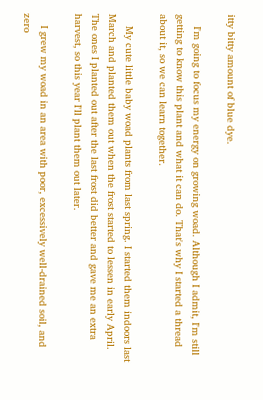itty bitty amount of blue dye.

    I'm going to focus my energy on growing woad. Although I admit, I'm still getting to know this plant and what it can do. That's why I started a thread about it, so we can learn together.

    My cute little baby woad plants from last spring. I started them indoors last March and planted them out when the frost started to lessen in early April. The ones I planted out after the last frost did better and gave me an extra harvest, so this year I'll plant them out later.

    I grew my woad in an area with poor, excessively well-drained soil, and zero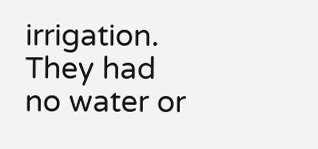irrigation. They had no water or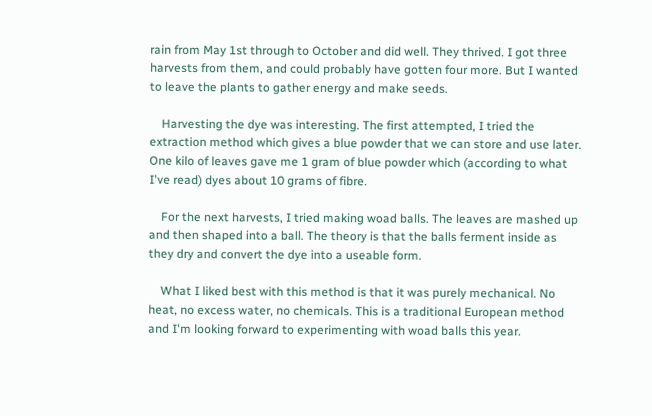rain from May 1st through to October and did well. They thrived. I got three harvests from them, and could probably have gotten four more. But I wanted to leave the plants to gather energy and make seeds.

    Harvesting the dye was interesting. The first attempted, I tried the extraction method which gives a blue powder that we can store and use later. One kilo of leaves gave me 1 gram of blue powder which (according to what I've read) dyes about 10 grams of fibre.

    For the next harvests, I tried making woad balls. The leaves are mashed up and then shaped into a ball. The theory is that the balls ferment inside as they dry and convert the dye into a useable form.

    What I liked best with this method is that it was purely mechanical. No heat, no excess water, no chemicals. This is a traditional European method and I'm looking forward to experimenting with woad balls this year.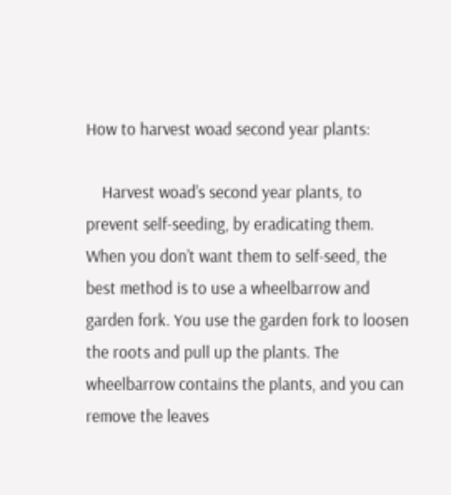How to harvest woad second year plants:

    Harvest woad’s second year plants, to prevent self-seeding, by eradicating them. When you don’t want them to self-seed, the best method is to use a wheelbarrow and garden fork. You use the garden fork to loosen the roots and pull up the plants. The wheelbarrow contains the plants, and you can remove the leaves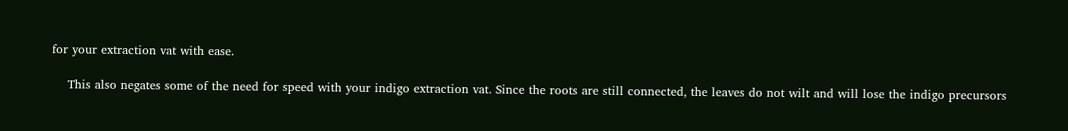for your extraction vat with ease.

    This also negates some of the need for speed with your indigo extraction vat. Since the roots are still connected, the leaves do not wilt and will lose the indigo precursors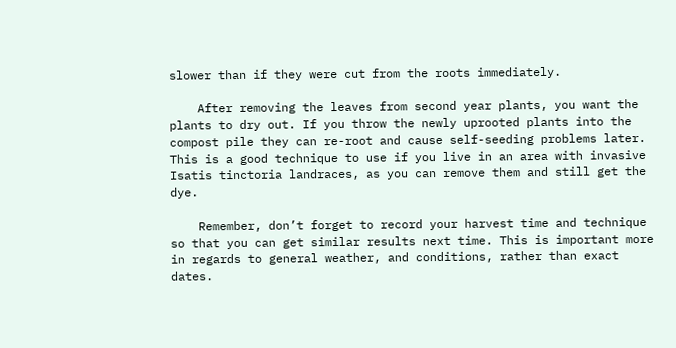slower than if they were cut from the roots immediately.

    After removing the leaves from second year plants, you want the plants to dry out. If you throw the newly uprooted plants into the compost pile they can re-root and cause self-seeding problems later. This is a good technique to use if you live in an area with invasive Isatis tinctoria landraces, as you can remove them and still get the dye.

    Remember, don’t forget to record your harvest time and technique so that you can get similar results next time. This is important more in regards to general weather, and conditions, rather than exact dates.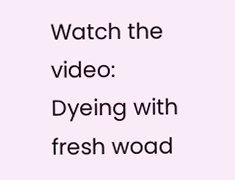Watch the video: Dyeing with fresh woad